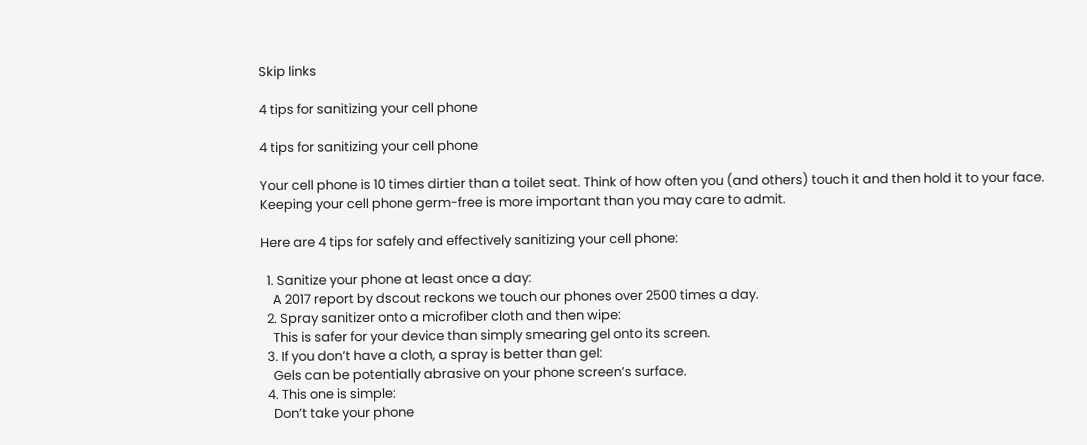Skip links

4 tips for sanitizing your cell phone

4 tips for sanitizing your cell phone

Your cell phone is 10 times dirtier than a toilet seat. Think of how often you (and others) touch it and then hold it to your face. Keeping your cell phone germ-free is more important than you may care to admit.

Here are 4 tips for safely and effectively sanitizing your cell phone:

  1. Sanitize your phone at least once a day:
    A 2017 report by dscout reckons we touch our phones over 2500 times a day.
  2. Spray sanitizer onto a microfiber cloth and then wipe:
    This is safer for your device than simply smearing gel onto its screen.
  3. If you don’t have a cloth, a spray is better than gel:
    Gels can be potentially abrasive on your phone screen’s surface.
  4. This one is simple:
    Don’t take your phone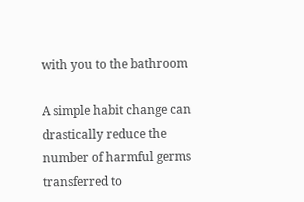with you to the bathroom

A simple habit change can drastically reduce the number of harmful germs transferred to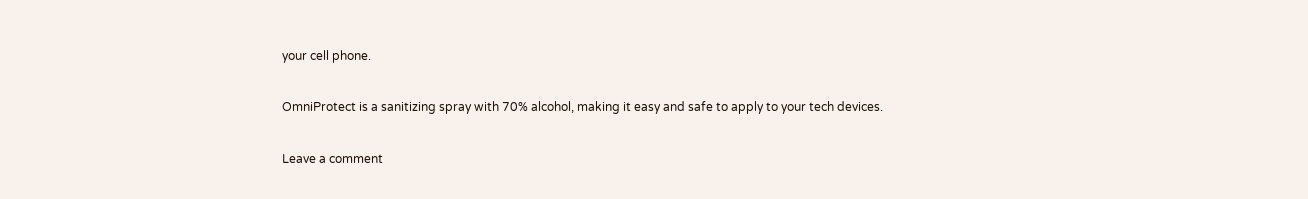your cell phone.

OmniProtect is a sanitizing spray with 70% alcohol, making it easy and safe to apply to your tech devices.

Leave a comment